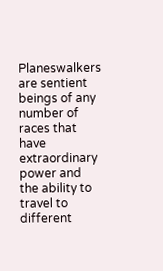Planeswalkers are sentient beings of any number of races that have extraordinary power and the ability to travel to different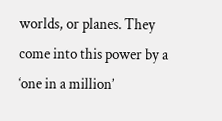worlds, or planes. They come into this power by a ‘one in a million’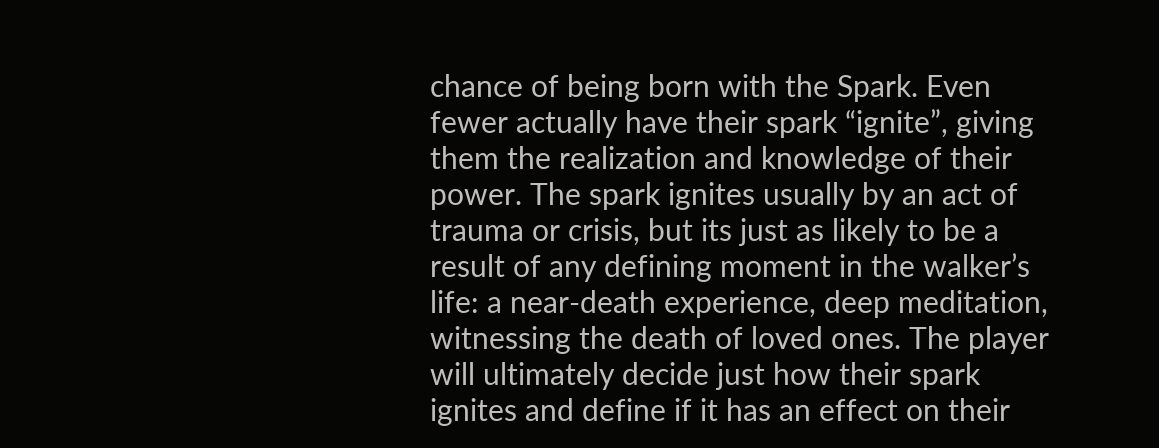chance of being born with the Spark. Even fewer actually have their spark “ignite”, giving them the realization and knowledge of their power. The spark ignites usually by an act of trauma or crisis, but its just as likely to be a result of any defining moment in the walker’s life: a near-death experience, deep meditation, witnessing the death of loved ones. The player will ultimately decide just how their spark ignites and define if it has an effect on their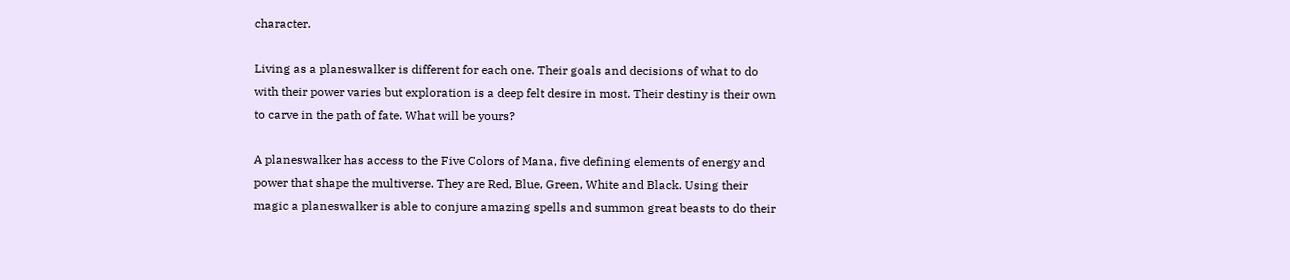character.

Living as a planeswalker is different for each one. Their goals and decisions of what to do with their power varies but exploration is a deep felt desire in most. Their destiny is their own to carve in the path of fate. What will be yours?

A planeswalker has access to the Five Colors of Mana, five defining elements of energy and power that shape the multiverse. They are Red, Blue, Green, White and Black. Using their magic a planeswalker is able to conjure amazing spells and summon great beasts to do their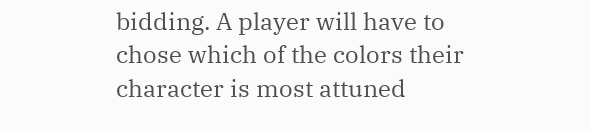bidding. A player will have to chose which of the colors their character is most attuned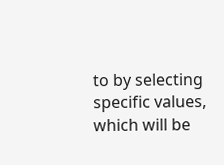to by selecting specific values, which will be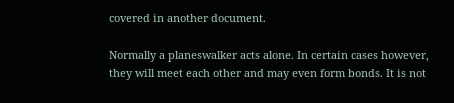covered in another document.

Normally a planeswalker acts alone. In certain cases however, they will meet each other and may even form bonds. It is not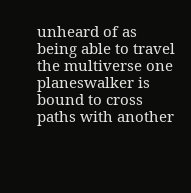unheard of as being able to travel the multiverse one planeswalker is bound to cross paths with another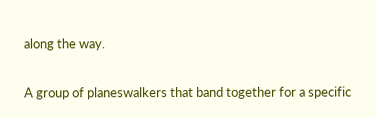along the way.

A group of planeswalkers that band together for a specific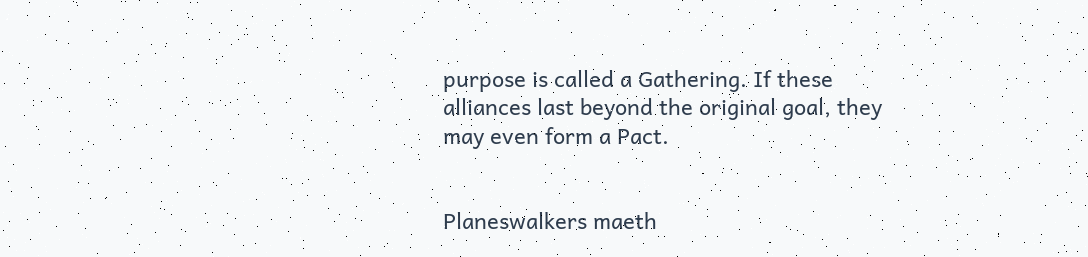purpose is called a Gathering. If these alliances last beyond the original goal, they may even form a Pact.


Planeswalkers maeth